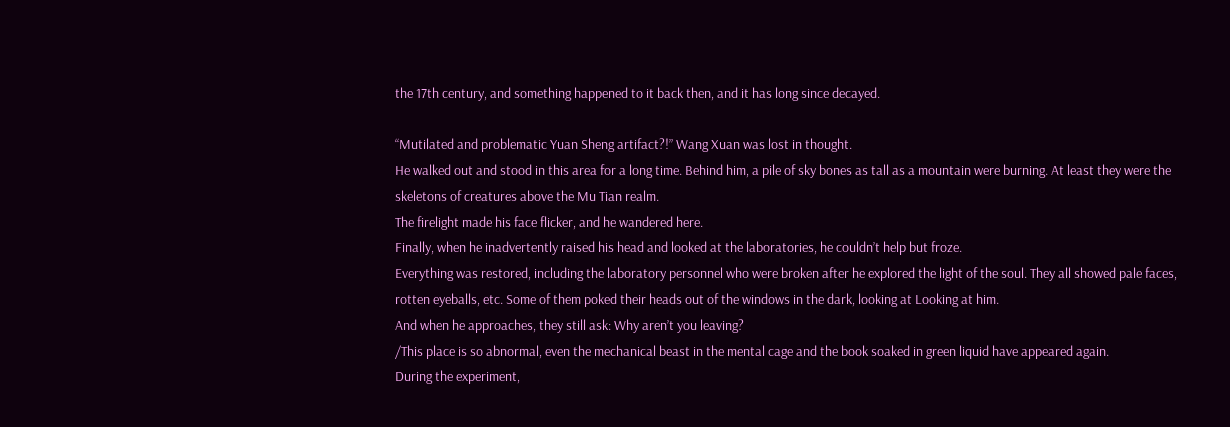the 17th century, and something happened to it back then, and it has long since decayed.

“Mutilated and problematic Yuan Sheng artifact?!” Wang Xuan was lost in thought.
He walked out and stood in this area for a long time. Behind him, a pile of sky bones as tall as a mountain were burning. At least they were the skeletons of creatures above the Mu Tian realm.
The firelight made his face flicker, and he wandered here.
Finally, when he inadvertently raised his head and looked at the laboratories, he couldn’t help but froze.
Everything was restored, including the laboratory personnel who were broken after he explored the light of the soul. They all showed pale faces, rotten eyeballs, etc. Some of them poked their heads out of the windows in the dark, looking at Looking at him.
And when he approaches, they still ask: Why aren’t you leaving?
/This place is so abnormal, even the mechanical beast in the mental cage and the book soaked in green liquid have appeared again.
During the experiment,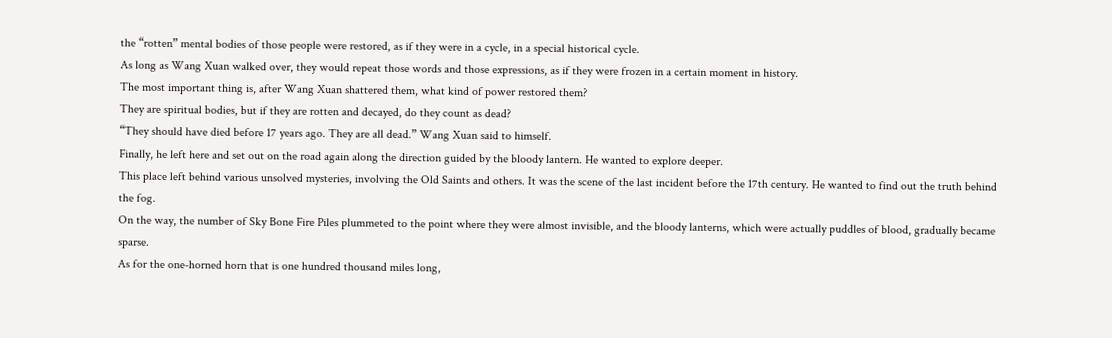the “rotten” mental bodies of those people were restored, as if they were in a cycle, in a special historical cycle.
As long as Wang Xuan walked over, they would repeat those words and those expressions, as if they were frozen in a certain moment in history.
The most important thing is, after Wang Xuan shattered them, what kind of power restored them?
They are spiritual bodies, but if they are rotten and decayed, do they count as dead?
“They should have died before 17 years ago. They are all dead.” Wang Xuan said to himself.
Finally, he left here and set out on the road again along the direction guided by the bloody lantern. He wanted to explore deeper.
This place left behind various unsolved mysteries, involving the Old Saints and others. It was the scene of the last incident before the 17th century. He wanted to find out the truth behind the fog.
On the way, the number of Sky Bone Fire Piles plummeted to the point where they were almost invisible, and the bloody lanterns, which were actually puddles of blood, gradually became sparse.
As for the one-horned horn that is one hundred thousand miles long,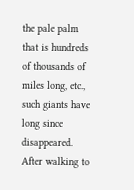the pale palm that is hundreds of thousands of miles long, etc., such giants have long since disappeared.
After walking to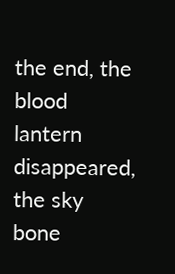the end, the blood lantern disappeared, the sky bone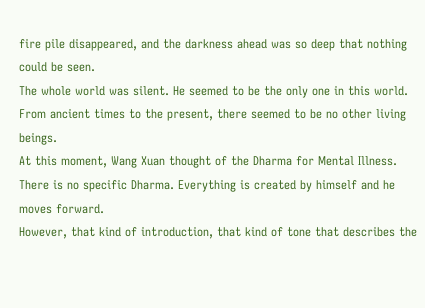fire pile disappeared, and the darkness ahead was so deep that nothing could be seen.
The whole world was silent. He seemed to be the only one in this world. From ancient times to the present, there seemed to be no other living beings.
At this moment, Wang Xuan thought of the Dharma for Mental Illness. There is no specific Dharma. Everything is created by himself and he moves forward.
However, that kind of introduction, that kind of tone that describes the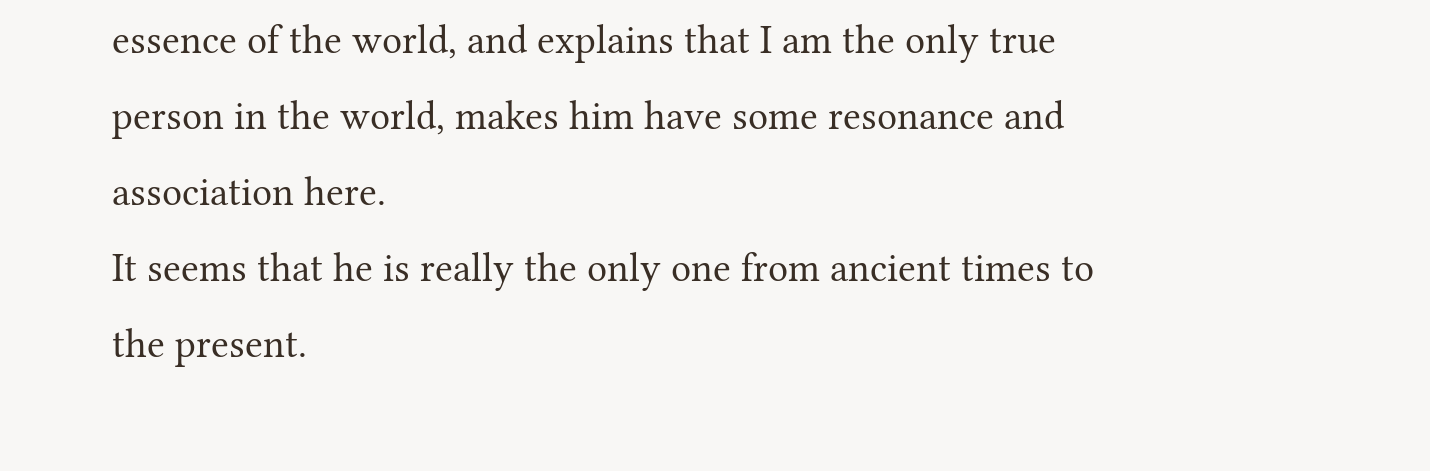essence of the world, and explains that I am the only true person in the world, makes him have some resonance and association here.
It seems that he is really the only one from ancient times to the present.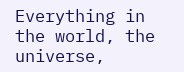Everything in the world, the universe,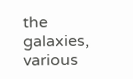the galaxies, various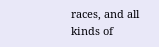races, and all kinds of